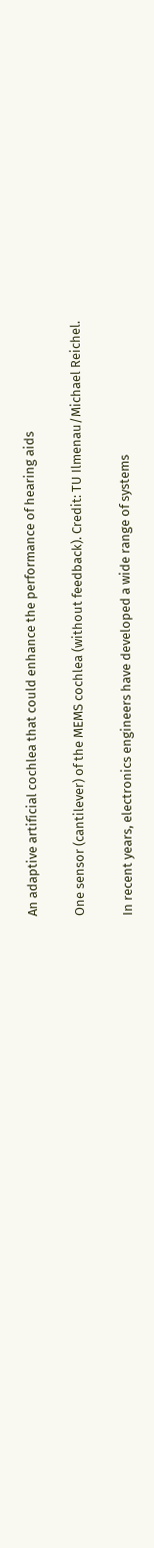An adaptive artificial cochlea that could enhance the performance of hearing aids

One sensor (cantilever) of the MEMS cochlea (without feedback). Credit: TU Ilmenau/Michael Reichel.

In recent years, electronics engineers have developed a wide range of systems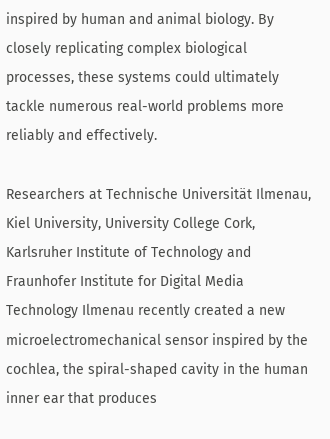inspired by human and animal biology. By closely replicating complex biological processes, these systems could ultimately tackle numerous real-world problems more reliably and effectively.

Researchers at Technische Universität Ilmenau, Kiel University, University College Cork, Karlsruher Institute of Technology and Fraunhofer Institute for Digital Media Technology Ilmenau recently created a new microelectromechanical sensor inspired by the cochlea, the spiral-shaped cavity in the human inner ear that produces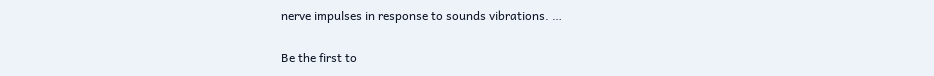nerve impulses in response to sounds vibrations. …

Be the first to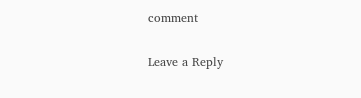comment

Leave a Reply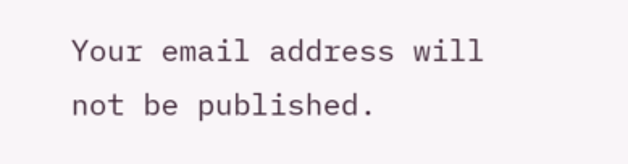Your email address will not be published.